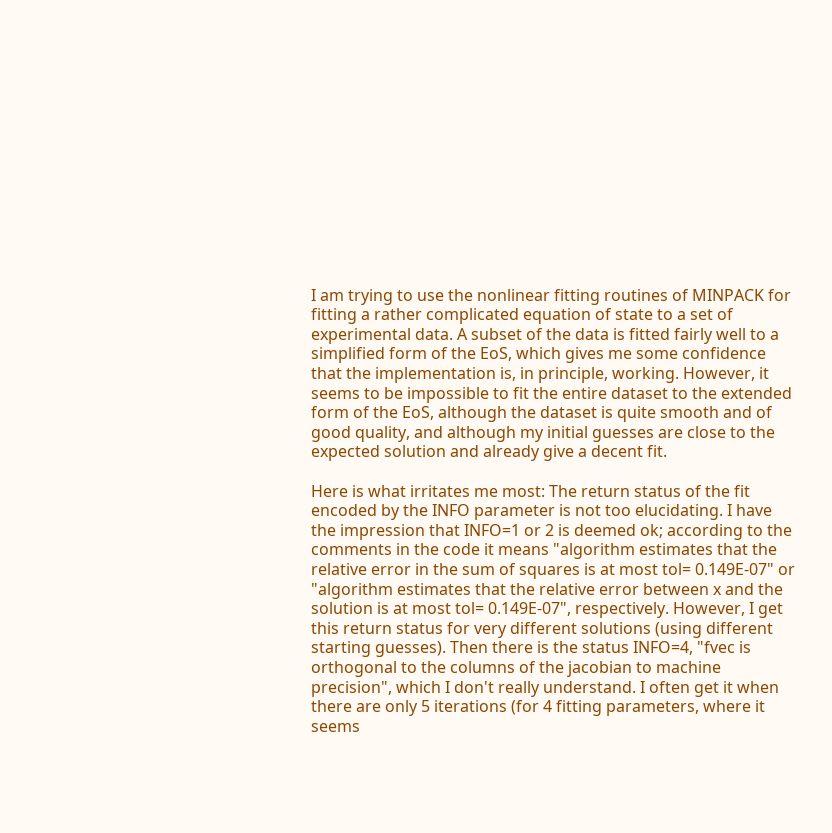I am trying to use the nonlinear fitting routines of MINPACK for fitting a rather complicated equation of state to a set of experimental data. A subset of the data is fitted fairly well to a simplified form of the EoS, which gives me some confidence that the implementation is, in principle, working. However, it seems to be impossible to fit the entire dataset to the extended form of the EoS, although the dataset is quite smooth and of good quality, and although my initial guesses are close to the expected solution and already give a decent fit.

Here is what irritates me most: The return status of the fit encoded by the INFO parameter is not too elucidating. I have the impression that INFO=1 or 2 is deemed ok; according to the comments in the code it means "algorithm estimates that the relative error in the sum of squares is at most tol= 0.149E-07" or "algorithm estimates that the relative error between x and the solution is at most tol= 0.149E-07", respectively. However, I get this return status for very different solutions (using different starting guesses). Then there is the status INFO=4, "fvec is orthogonal to the columns of the jacobian to machine precision", which I don't really understand. I often get it when there are only 5 iterations (for 4 fitting parameters, where it seems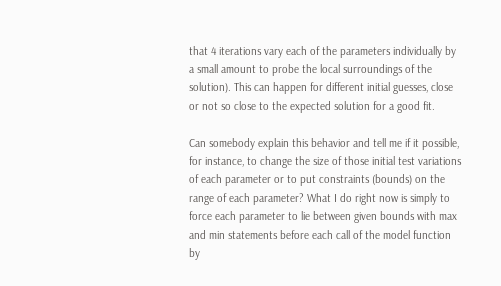that 4 iterations vary each of the parameters individually by a small amount to probe the local surroundings of the solution). This can happen for different initial guesses, close or not so close to the expected solution for a good fit.

Can somebody explain this behavior and tell me if it possible, for instance, to change the size of those initial test variations of each parameter or to put constraints (bounds) on the range of each parameter? What I do right now is simply to force each parameter to lie between given bounds with max and min statements before each call of the model function by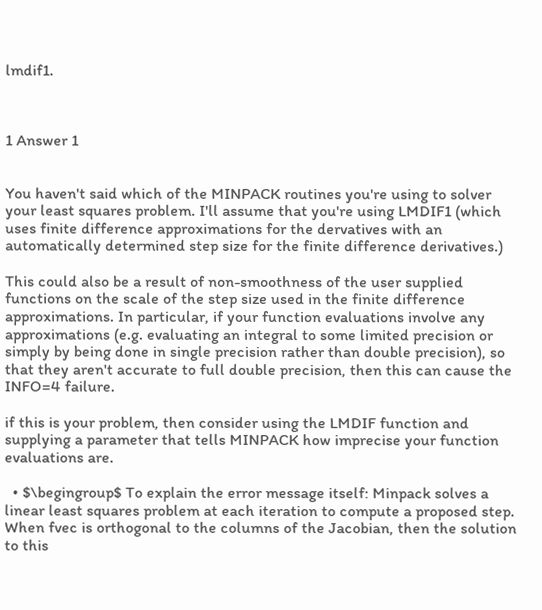lmdif1.



1 Answer 1


You haven't said which of the MINPACK routines you're using to solver your least squares problem. I'll assume that you're using LMDIF1 (which uses finite difference approximations for the dervatives with an automatically determined step size for the finite difference derivatives.)

This could also be a result of non-smoothness of the user supplied functions on the scale of the step size used in the finite difference approximations. In particular, if your function evaluations involve any approximations (e.g. evaluating an integral to some limited precision or simply by being done in single precision rather than double precision), so that they aren't accurate to full double precision, then this can cause the INFO=4 failure.

if this is your problem, then consider using the LMDIF function and supplying a parameter that tells MINPACK how imprecise your function evaluations are.

  • $\begingroup$ To explain the error message itself: Minpack solves a linear least squares problem at each iteration to compute a proposed step. When fvec is orthogonal to the columns of the Jacobian, then the solution to this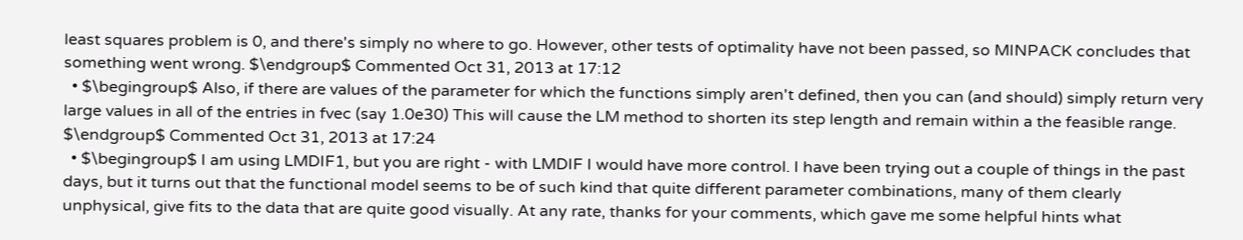least squares problem is 0, and there's simply no where to go. However, other tests of optimality have not been passed, so MINPACK concludes that something went wrong. $\endgroup$ Commented Oct 31, 2013 at 17:12
  • $\begingroup$ Also, if there are values of the parameter for which the functions simply aren't defined, then you can (and should) simply return very large values in all of the entries in fvec (say 1.0e30) This will cause the LM method to shorten its step length and remain within a the feasible range. $\endgroup$ Commented Oct 31, 2013 at 17:24
  • $\begingroup$ I am using LMDIF1, but you are right - with LMDIF I would have more control. I have been trying out a couple of things in the past days, but it turns out that the functional model seems to be of such kind that quite different parameter combinations, many of them clearly unphysical, give fits to the data that are quite good visually. At any rate, thanks for your comments, which gave me some helpful hints what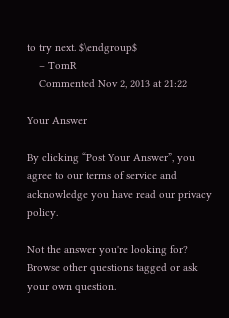to try next. $\endgroup$
    – TomR
    Commented Nov 2, 2013 at 21:22

Your Answer

By clicking “Post Your Answer”, you agree to our terms of service and acknowledge you have read our privacy policy.

Not the answer you're looking for? Browse other questions tagged or ask your own question.